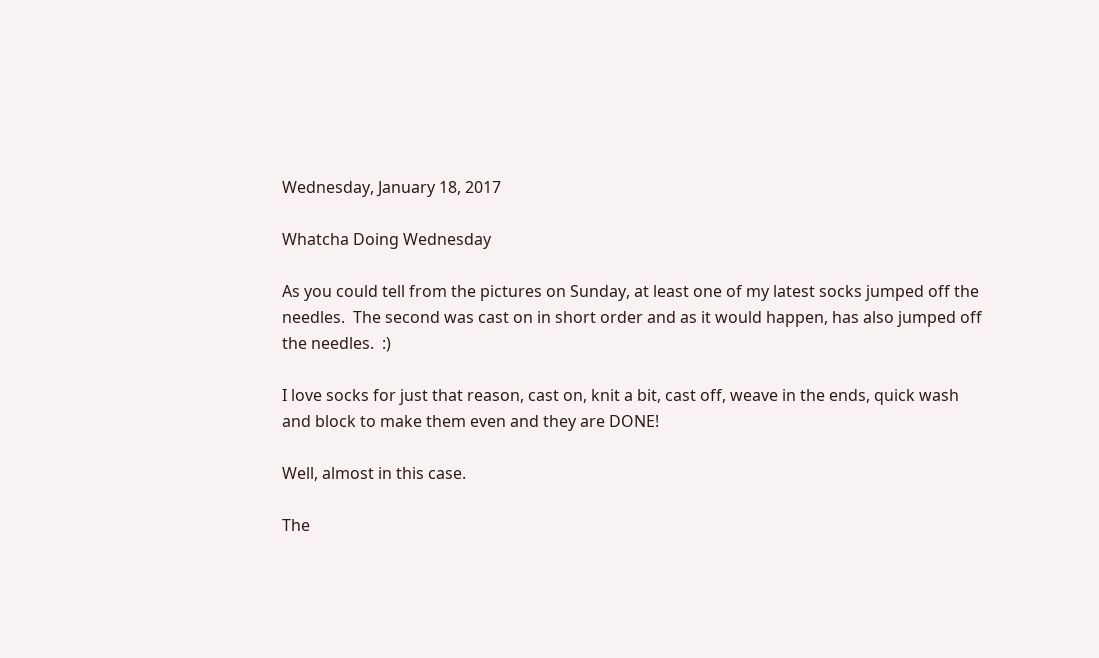Wednesday, January 18, 2017

Whatcha Doing Wednesday

As you could tell from the pictures on Sunday, at least one of my latest socks jumped off the needles.  The second was cast on in short order and as it would happen, has also jumped off the needles.  :)

I love socks for just that reason, cast on, knit a bit, cast off, weave in the ends, quick wash and block to make them even and they are DONE!

Well, almost in this case.

The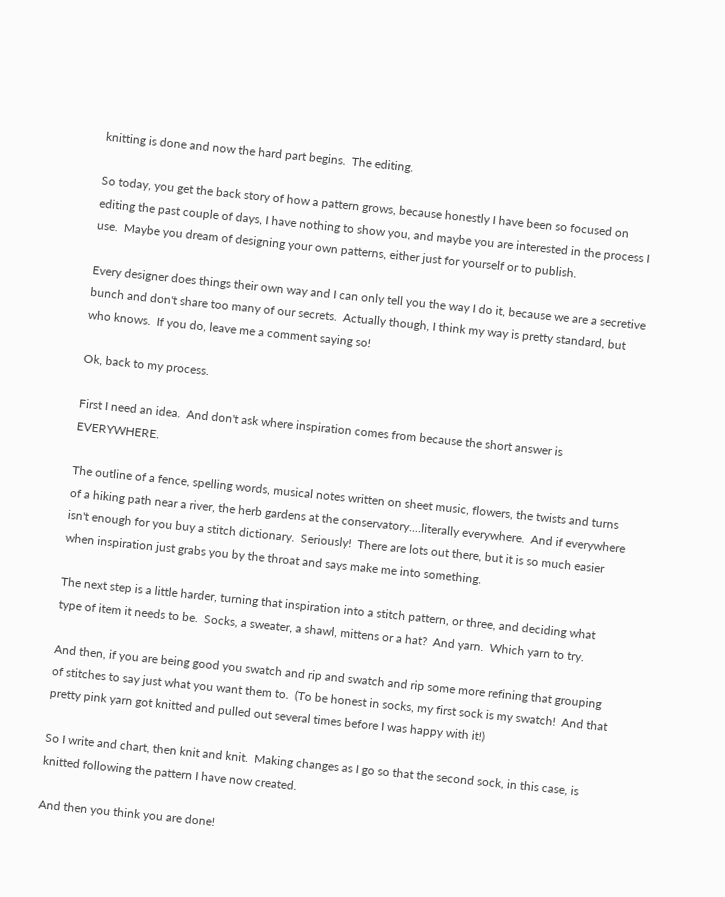knitting is done and now the hard part begins.  The editing.

So today, you get the back story of how a pattern grows, because honestly I have been so focused on editing the past couple of days, I have nothing to show you, and maybe you are interested in the process I use.  Maybe you dream of designing your own patterns, either just for yourself or to publish.

Every designer does things their own way and I can only tell you the way I do it, because we are a secretive bunch and don't share too many of our secrets.  Actually though, I think my way is pretty standard, but who knows.  If you do, leave me a comment saying so!

Ok, back to my process.

First I need an idea.  And don't ask where inspiration comes from because the short answer is EVERYWHERE.

The outline of a fence, spelling words, musical notes written on sheet music, flowers, the twists and turns of a hiking path near a river, the herb gardens at the conservatory....literally everywhere.  And if everywhere isn't enough for you buy a stitch dictionary.  Seriously!  There are lots out there, but it is so much easier when inspiration just grabs you by the throat and says make me into something.

The next step is a little harder, turning that inspiration into a stitch pattern, or three, and deciding what type of item it needs to be.  Socks, a sweater, a shawl, mittens or a hat?  And yarn.  Which yarn to try.

And then, if you are being good you swatch and rip and swatch and rip some more refining that grouping of stitches to say just what you want them to.  (To be honest in socks, my first sock is my swatch!  And that pretty pink yarn got knitted and pulled out several times before I was happy with it!)

So I write and chart, then knit and knit.  Making changes as I go so that the second sock, in this case, is knitted following the pattern I have now created.

And then you think you are done!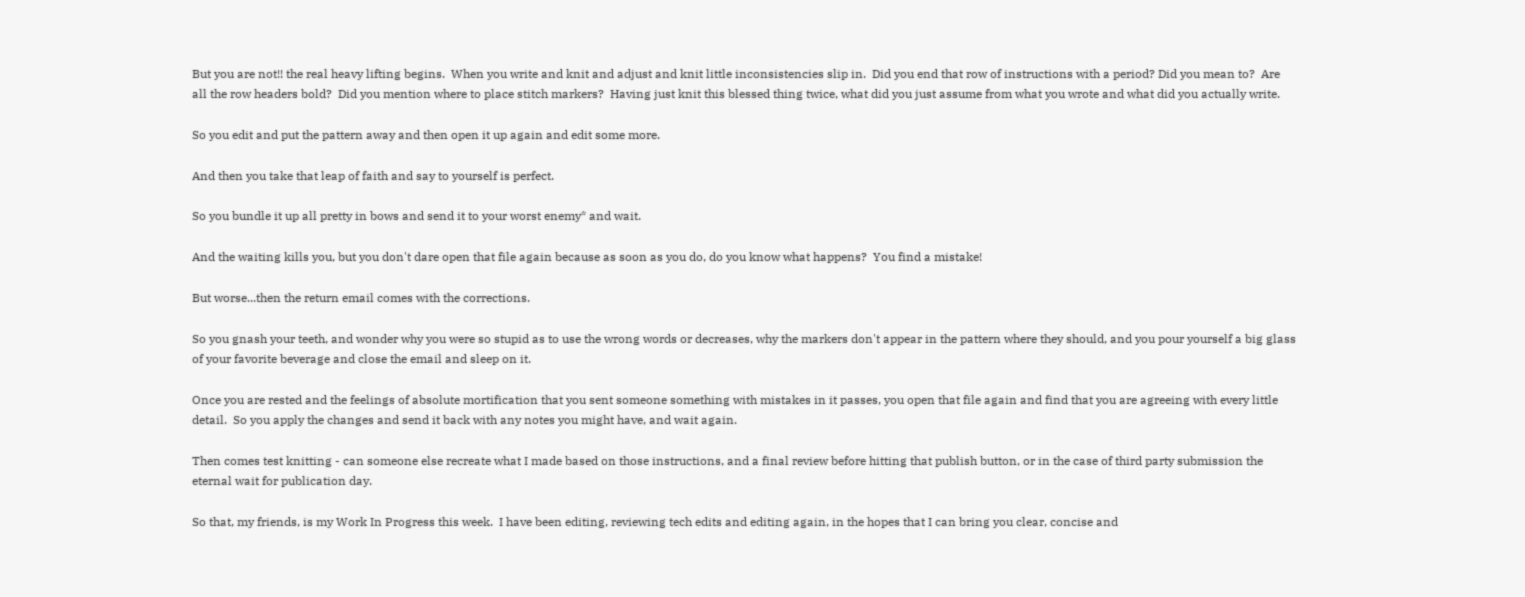But you are not!! the real heavy lifting begins.  When you write and knit and adjust and knit little inconsistencies slip in.  Did you end that row of instructions with a period? Did you mean to?  Are all the row headers bold?  Did you mention where to place stitch markers?  Having just knit this blessed thing twice, what did you just assume from what you wrote and what did you actually write.

So you edit and put the pattern away and then open it up again and edit some more.

And then you take that leap of faith and say to yourself is perfect.

So you bundle it up all pretty in bows and send it to your worst enemy* and wait.

And the waiting kills you, but you don't dare open that file again because as soon as you do, do you know what happens?  You find a mistake!

But worse...then the return email comes with the corrections.

So you gnash your teeth, and wonder why you were so stupid as to use the wrong words or decreases, why the markers don't appear in the pattern where they should, and you pour yourself a big glass of your favorite beverage and close the email and sleep on it.

Once you are rested and the feelings of absolute mortification that you sent someone something with mistakes in it passes, you open that file again and find that you are agreeing with every little detail.  So you apply the changes and send it back with any notes you might have, and wait again.

Then comes test knitting - can someone else recreate what I made based on those instructions, and a final review before hitting that publish button, or in the case of third party submission the eternal wait for publication day.

So that, my friends, is my Work In Progress this week.  I have been editing, reviewing tech edits and editing again, in the hopes that I can bring you clear, concise and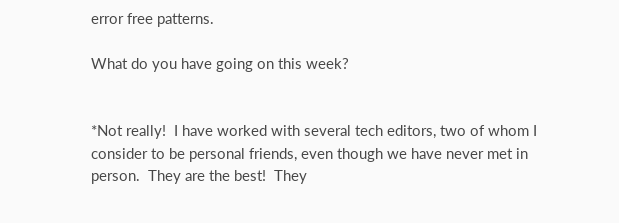error free patterns.

What do you have going on this week?


*Not really!  I have worked with several tech editors, two of whom I consider to be personal friends, even though we have never met in person.  They are the best!  They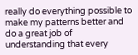really do everything possible to make my patterns better and do a great job of understanding that every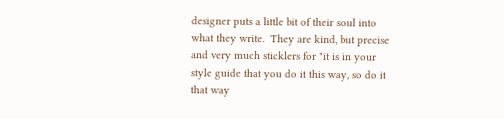designer puts a little bit of their soul into what they write.  They are kind, but precise and very much sticklers for "it is in your style guide that you do it this way, so do it that way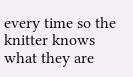every time so the knitter knows what they are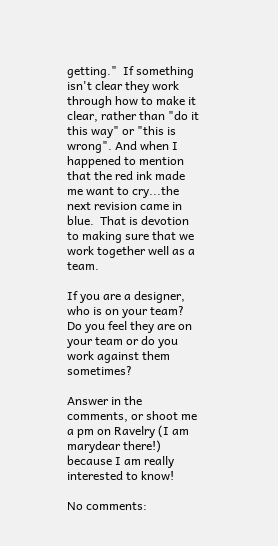getting."  If something isn't clear they work through how to make it clear, rather than "do it this way" or "this is wrong". And when I happened to mention that the red ink made me want to cry...the next revision came in blue.  That is devotion to making sure that we work together well as a team.

If you are a designer, who is on your team?  Do you feel they are on your team or do you work against them sometimes?

Answer in the comments, or shoot me a pm on Ravelry (I am marydear there!) because I am really interested to know!

No comments: